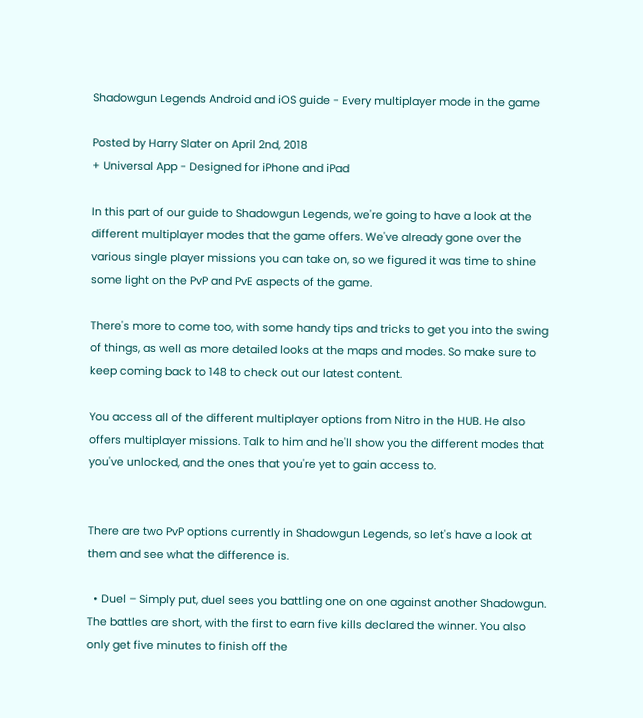Shadowgun Legends Android and iOS guide - Every multiplayer mode in the game

Posted by Harry Slater on April 2nd, 2018
+ Universal App - Designed for iPhone and iPad

In this part of our guide to Shadowgun Legends, we're going to have a look at the different multiplayer modes that the game offers. We've already gone over the various single player missions you can take on, so we figured it was time to shine some light on the PvP and PvE aspects of the game.

There's more to come too, with some handy tips and tricks to get you into the swing of things, as well as more detailed looks at the maps and modes. So make sure to keep coming back to 148 to check out our latest content.

You access all of the different multiplayer options from Nitro in the HUB. He also offers multiplayer missions. Talk to him and he'll show you the different modes that you've unlocked, and the ones that you're yet to gain access to.


There are two PvP options currently in Shadowgun Legends, so let's have a look at them and see what the difference is.

  • Duel – Simply put, duel sees you battling one on one against another Shadowgun. The battles are short, with the first to earn five kills declared the winner. You also only get five minutes to finish off the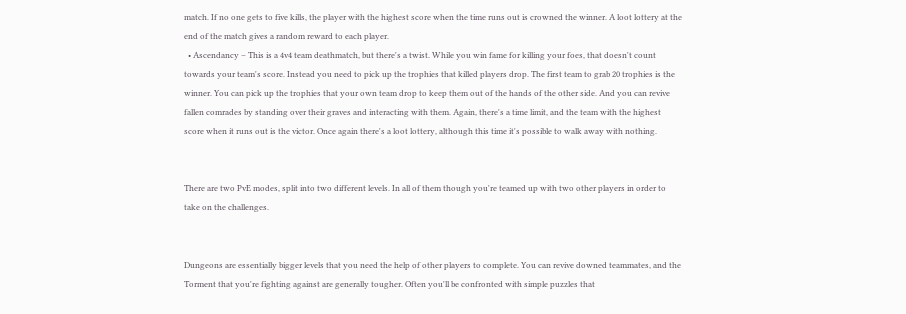match. If no one gets to five kills, the player with the highest score when the time runs out is crowned the winner. A loot lottery at the end of the match gives a random reward to each player.
  • Ascendancy – This is a 4v4 team deathmatch, but there's a twist. While you win fame for killing your foes, that doesn't count towards your team's score. Instead you need to pick up the trophies that killed players drop. The first team to grab 20 trophies is the winner. You can pick up the trophies that your own team drop to keep them out of the hands of the other side. And you can revive fallen comrades by standing over their graves and interacting with them. Again, there's a time limit, and the team with the highest score when it runs out is the victor. Once again there's a loot lottery, although this time it's possible to walk away with nothing.


There are two PvE modes, split into two different levels. In all of them though you're teamed up with two other players in order to take on the challenges.


Dungeons are essentially bigger levels that you need the help of other players to complete. You can revive downed teammates, and the Torment that you're fighting against are generally tougher. Often you'll be confronted with simple puzzles that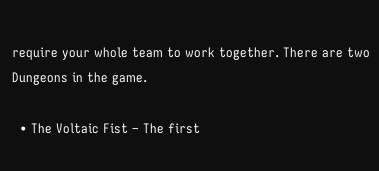require your whole team to work together. There are two Dungeons in the game.

  • The Voltaic Fist – The first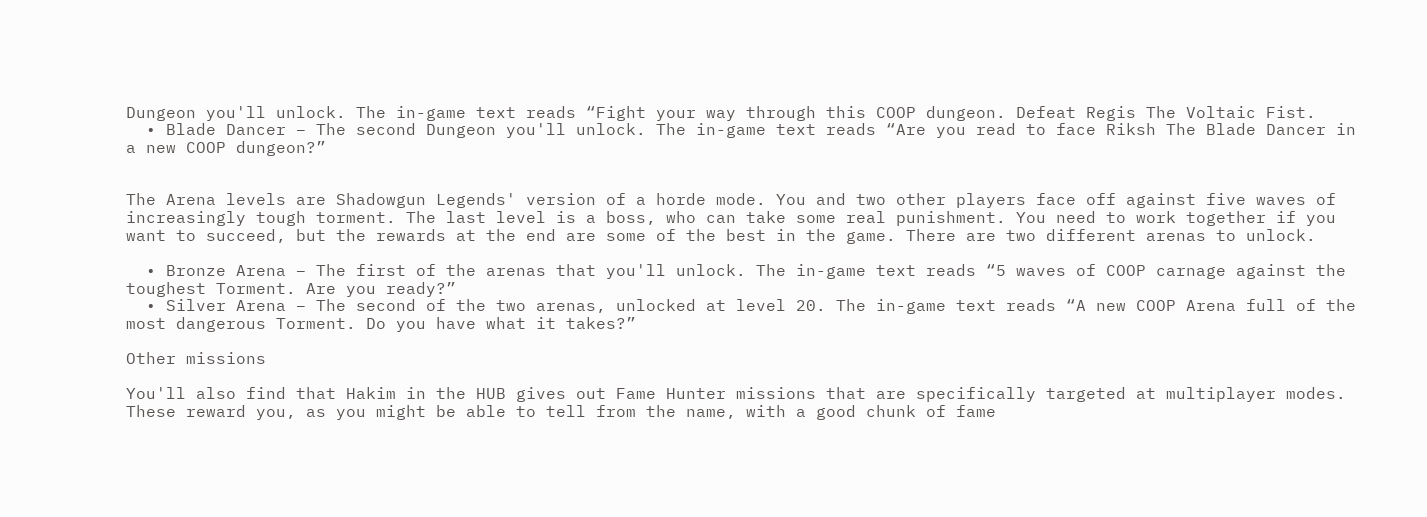Dungeon you'll unlock. The in-game text reads “Fight your way through this COOP dungeon. Defeat Regis The Voltaic Fist.
  • Blade Dancer – The second Dungeon you'll unlock. The in-game text reads “Are you read to face Riksh The Blade Dancer in a new COOP dungeon?”


The Arena levels are Shadowgun Legends' version of a horde mode. You and two other players face off against five waves of increasingly tough torment. The last level is a boss, who can take some real punishment. You need to work together if you want to succeed, but the rewards at the end are some of the best in the game. There are two different arenas to unlock.

  • Bronze Arena – The first of the arenas that you'll unlock. The in-game text reads “5 waves of COOP carnage against the toughest Torment. Are you ready?”
  • Silver Arena – The second of the two arenas, unlocked at level 20. The in-game text reads “A new COOP Arena full of the most dangerous Torment. Do you have what it takes?”

Other missions

You'll also find that Hakim in the HUB gives out Fame Hunter missions that are specifically targeted at multiplayer modes. These reward you, as you might be able to tell from the name, with a good chunk of fame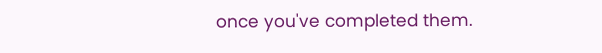once you've completed them.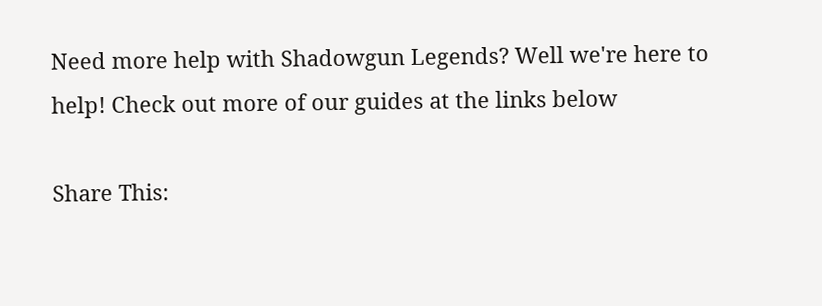Need more help with Shadowgun Legends? Well we're here to help! Check out more of our guides at the links below

Share This: